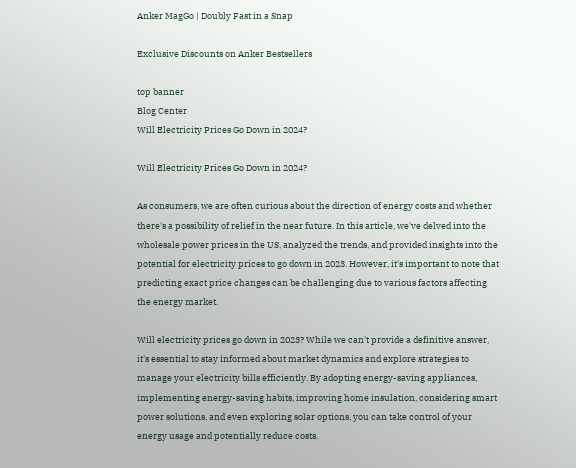Anker MagGo | Doubly Fast in a Snap

Exclusive Discounts on Anker Bestsellers

top banner
Blog Center
Will Electricity Prices Go Down in 2024?

Will Electricity Prices Go Down in 2024?

As consumers, we are often curious about the direction of energy costs and whether there's a possibility of relief in the near future. In this article, we've delved into the wholesale power prices in the US, analyzed the trends, and provided insights into the potential for electricity prices to go down in 2023. However, it's important to note that predicting exact price changes can be challenging due to various factors affecting the energy market.

Will electricity prices go down in 2023? While we can't provide a definitive answer, it's essential to stay informed about market dynamics and explore strategies to manage your electricity bills efficiently. By adopting energy-saving appliances, implementing energy-saving habits, improving home insulation, considering smart power solutions, and even exploring solar options, you can take control of your energy usage and potentially reduce costs.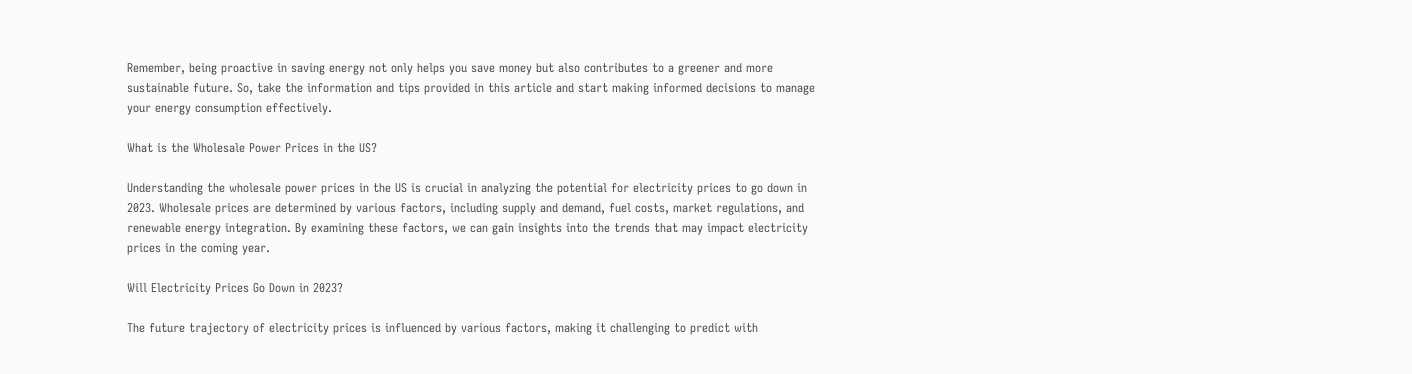Remember, being proactive in saving energy not only helps you save money but also contributes to a greener and more sustainable future. So, take the information and tips provided in this article and start making informed decisions to manage your energy consumption effectively.

What is the Wholesale Power Prices in the US?

Understanding the wholesale power prices in the US is crucial in analyzing the potential for electricity prices to go down in 2023. Wholesale prices are determined by various factors, including supply and demand, fuel costs, market regulations, and renewable energy integration. By examining these factors, we can gain insights into the trends that may impact electricity prices in the coming year.

Will Electricity Prices Go Down in 2023?

The future trajectory of electricity prices is influenced by various factors, making it challenging to predict with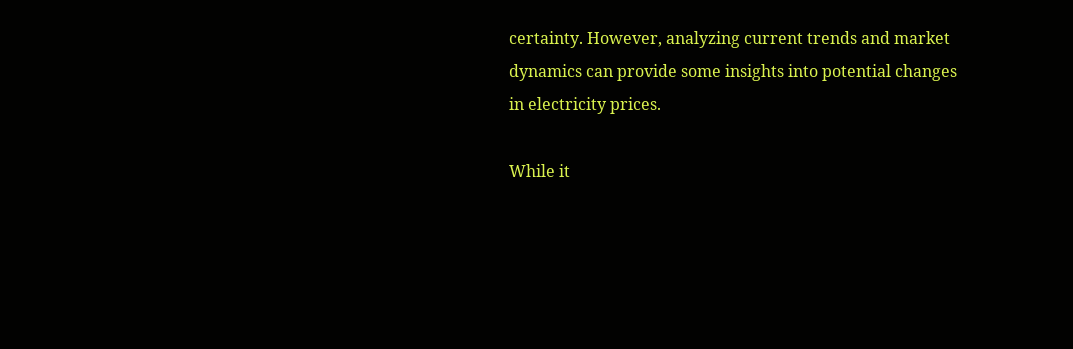certainty. However, analyzing current trends and market dynamics can provide some insights into potential changes in electricity prices.

While it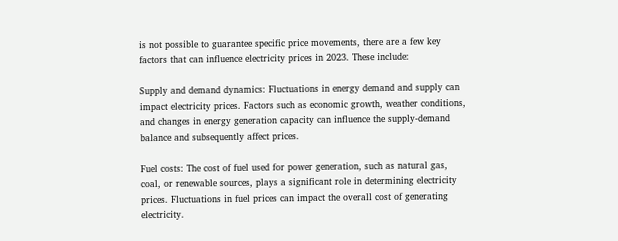is not possible to guarantee specific price movements, there are a few key factors that can influence electricity prices in 2023. These include:

Supply and demand dynamics: Fluctuations in energy demand and supply can impact electricity prices. Factors such as economic growth, weather conditions, and changes in energy generation capacity can influence the supply-demand balance and subsequently affect prices.

Fuel costs: The cost of fuel used for power generation, such as natural gas, coal, or renewable sources, plays a significant role in determining electricity prices. Fluctuations in fuel prices can impact the overall cost of generating electricity.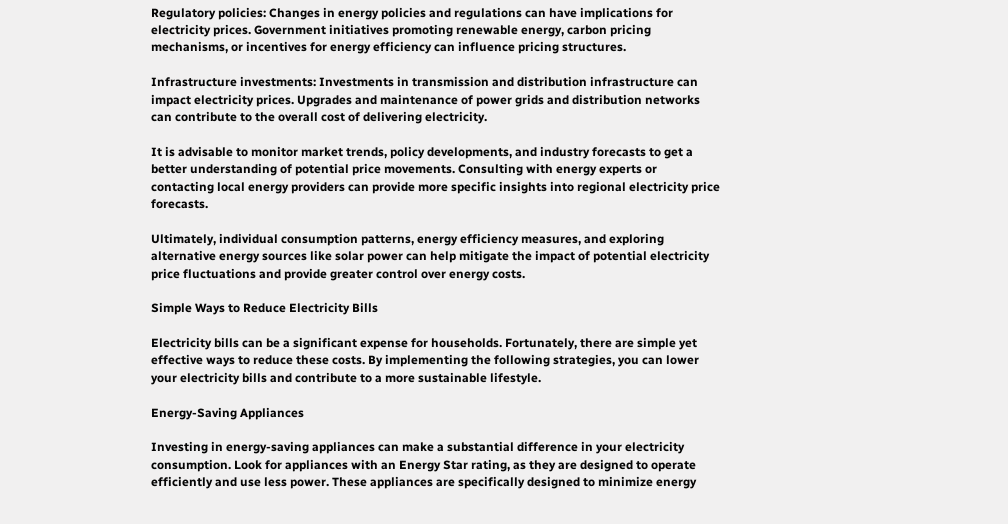Regulatory policies: Changes in energy policies and regulations can have implications for electricity prices. Government initiatives promoting renewable energy, carbon pricing mechanisms, or incentives for energy efficiency can influence pricing structures.

Infrastructure investments: Investments in transmission and distribution infrastructure can impact electricity prices. Upgrades and maintenance of power grids and distribution networks can contribute to the overall cost of delivering electricity.

It is advisable to monitor market trends, policy developments, and industry forecasts to get a better understanding of potential price movements. Consulting with energy experts or contacting local energy providers can provide more specific insights into regional electricity price forecasts.

Ultimately, individual consumption patterns, energy efficiency measures, and exploring alternative energy sources like solar power can help mitigate the impact of potential electricity price fluctuations and provide greater control over energy costs.

Simple Ways to Reduce Electricity Bills

Electricity bills can be a significant expense for households. Fortunately, there are simple yet effective ways to reduce these costs. By implementing the following strategies, you can lower your electricity bills and contribute to a more sustainable lifestyle.

Energy-Saving Appliances

Investing in energy-saving appliances can make a substantial difference in your electricity consumption. Look for appliances with an Energy Star rating, as they are designed to operate efficiently and use less power. These appliances are specifically designed to minimize energy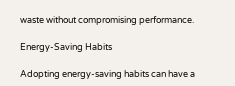waste without compromising performance.

Energy-Saving Habits

Adopting energy-saving habits can have a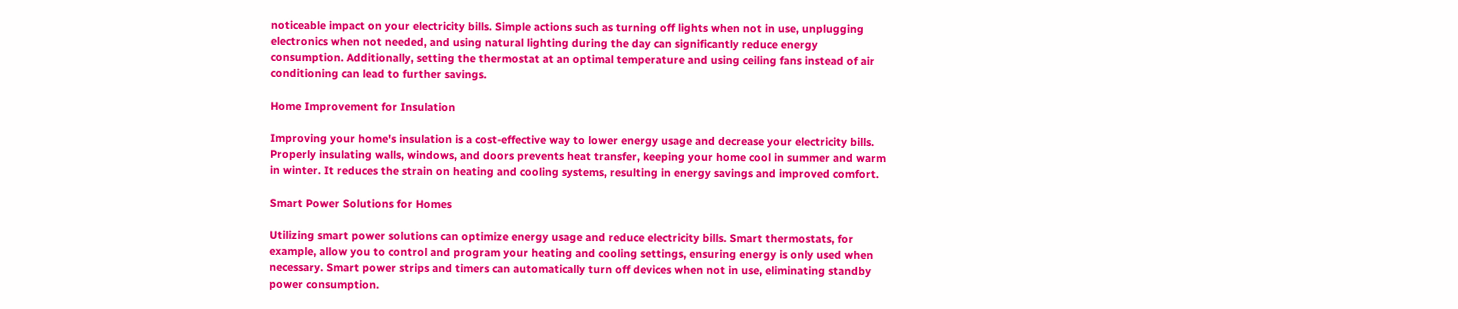noticeable impact on your electricity bills. Simple actions such as turning off lights when not in use, unplugging electronics when not needed, and using natural lighting during the day can significantly reduce energy consumption. Additionally, setting the thermostat at an optimal temperature and using ceiling fans instead of air conditioning can lead to further savings.

Home Improvement for Insulation

Improving your home's insulation is a cost-effective way to lower energy usage and decrease your electricity bills. Properly insulating walls, windows, and doors prevents heat transfer, keeping your home cool in summer and warm in winter. It reduces the strain on heating and cooling systems, resulting in energy savings and improved comfort.

Smart Power Solutions for Homes

Utilizing smart power solutions can optimize energy usage and reduce electricity bills. Smart thermostats, for example, allow you to control and program your heating and cooling settings, ensuring energy is only used when necessary. Smart power strips and timers can automatically turn off devices when not in use, eliminating standby power consumption.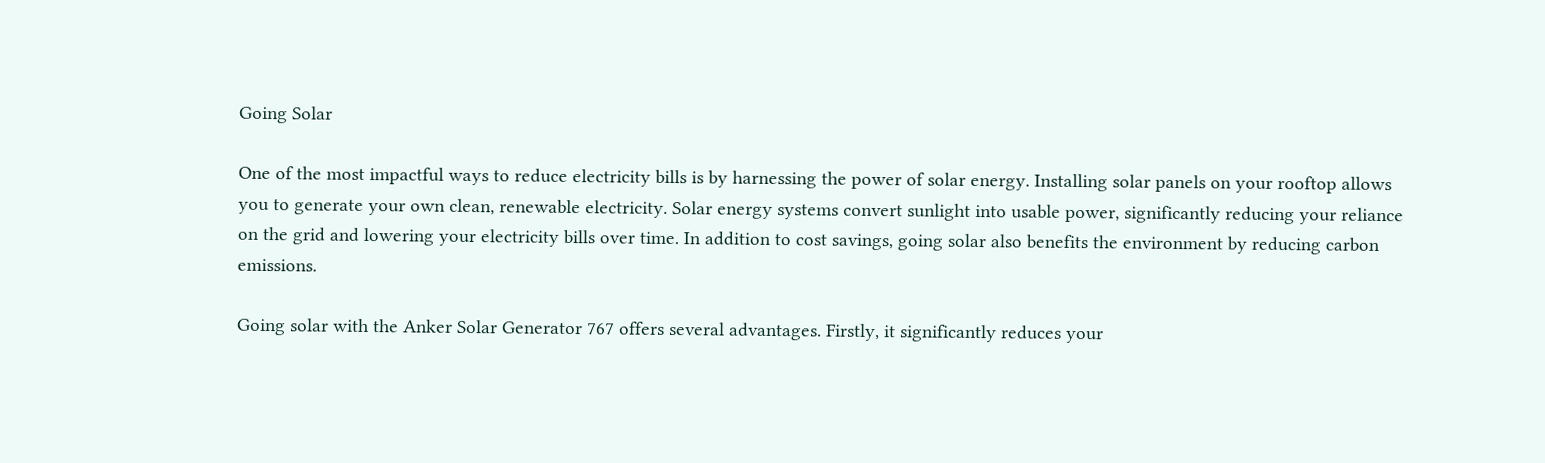Going Solar

One of the most impactful ways to reduce electricity bills is by harnessing the power of solar energy. Installing solar panels on your rooftop allows you to generate your own clean, renewable electricity. Solar energy systems convert sunlight into usable power, significantly reducing your reliance on the grid and lowering your electricity bills over time. In addition to cost savings, going solar also benefits the environment by reducing carbon emissions.

Going solar with the Anker Solar Generator 767 offers several advantages. Firstly, it significantly reduces your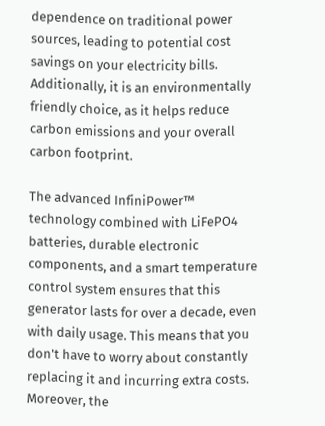dependence on traditional power sources, leading to potential cost savings on your electricity bills. Additionally, it is an environmentally friendly choice, as it helps reduce carbon emissions and your overall carbon footprint.

The advanced InfiniPower™ technology combined with LiFePO4 batteries, durable electronic components, and a smart temperature control system ensures that this generator lasts for over a decade, even with daily usage. This means that you don't have to worry about constantly replacing it and incurring extra costs. Moreover, the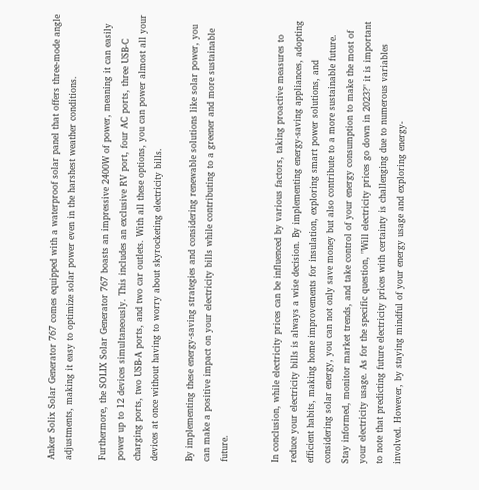Anker Solix Solar Generator 767 comes equipped with a waterproof solar panel that offers three-mode angle adjustments, making it easy to optimize solar power even in the harshest weather conditions.

Furthermore, the SOLIX Solar Generator 767 boasts an impressive 2400W of power, meaning it can easily power up to 12 devices simultaneously. This includes an exclusive RV port, four AC ports, three USB-C charging ports, two USB-A ports, and two car outlets. With all these options, you can power almost all your devices at once without having to worry about skyrocketing electricity bills.

By implementing these energy-saving strategies and considering renewable solutions like solar power, you can make a positive impact on your electricity bills while contributing to a greener and more sustainable future.


In conclusion, while electricity prices can be influenced by various factors, taking proactive measures to reduce your electricity bills is always a wise decision. By implementing energy-saving appliances, adopting efficient habits, making home improvements for insulation, exploring smart power solutions, and considering solar energy, you can not only save money but also contribute to a more sustainable future. Stay informed, monitor market trends, and take control of your energy consumption to make the most of your electricity usage. As for the specific question, "Will electricity prices go down in 2023?" it is important to note that predicting future electricity prices with certainty is challenging due to numerous variables involved. However, by staying mindful of your energy usage and exploring energy-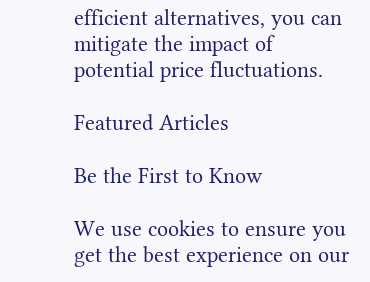efficient alternatives, you can mitigate the impact of potential price fluctuations.

Featured Articles

Be the First to Know

We use cookies to ensure you get the best experience on our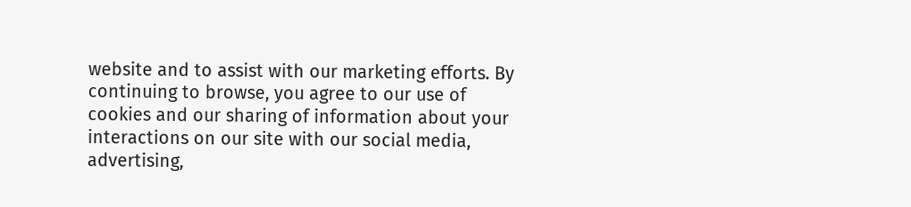website and to assist with our marketing efforts. By continuing to browse, you agree to our use of cookies and our sharing of information about your interactions on our site with our social media, advertising,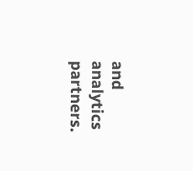and analytics partners.